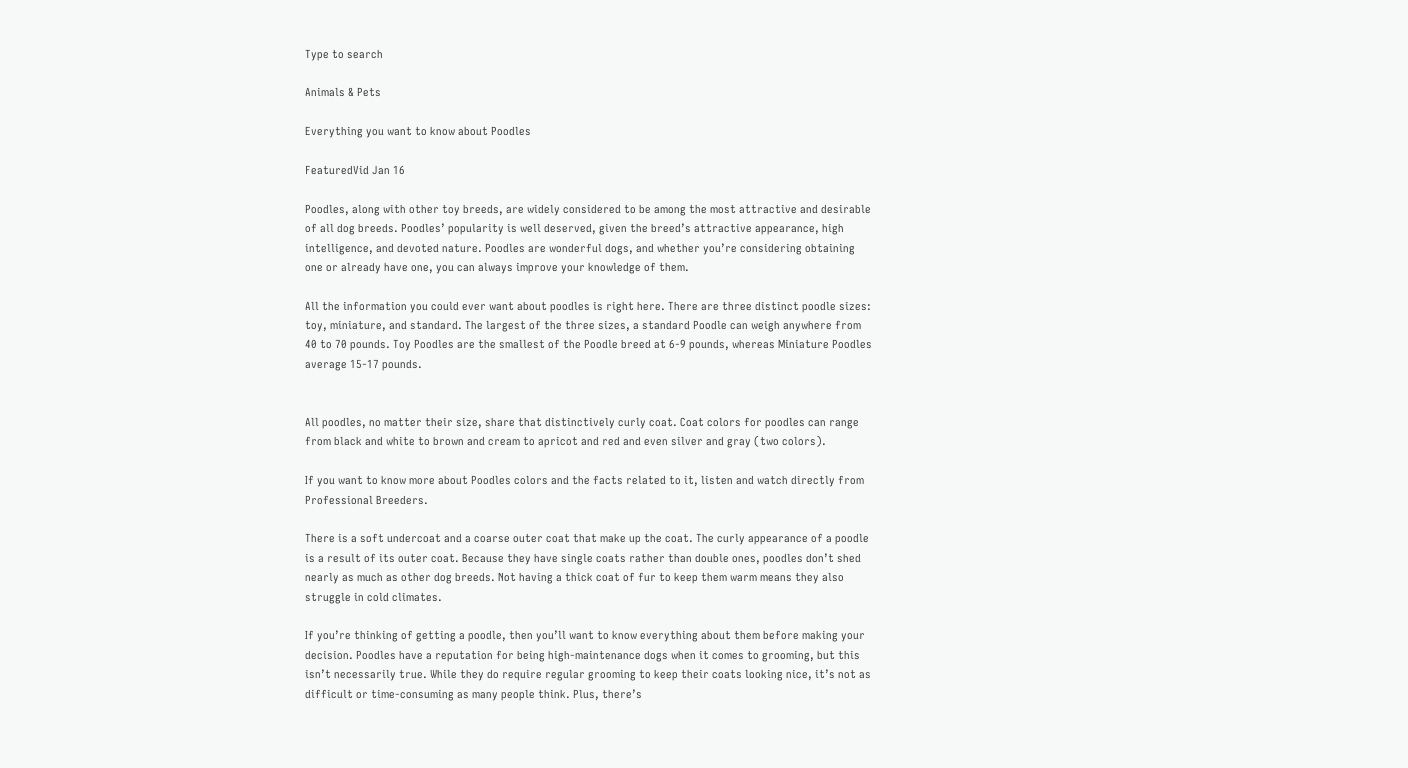Type to search

Animals & Pets

Everything you want to know about Poodles

FeaturedVid Jan 16

Poodles, along with other toy breeds, are widely considered to be among the most attractive and desirable of all dog breeds. Poodles’ popularity is well deserved, given the breed’s attractive appearance, high intelligence, and devoted nature. Poodles are wonderful dogs, and whether you’re considering obtaining one or already have one, you can always improve your knowledge of them.

All the information you could ever want about poodles is right here. There are three distinct poodle sizes: toy, miniature, and standard. The largest of the three sizes, a standard Poodle can weigh anywhere from 40 to 70 pounds. Toy Poodles are the smallest of the Poodle breed at 6-9 pounds, whereas Miniature Poodles average 15-17 pounds.


All poodles, no matter their size, share that distinctively curly coat. Coat colors for poodles can range from black and white to brown and cream to apricot and red and even silver and gray (two colors).

If you want to know more about Poodles colors and the facts related to it, listen and watch directly from Professional Breeders.

There is a soft undercoat and a coarse outer coat that make up the coat. The curly appearance of a poodle is a result of its outer coat. Because they have single coats rather than double ones, poodles don’t shed nearly as much as other dog breeds. Not having a thick coat of fur to keep them warm means they also struggle in cold climates.

If you’re thinking of getting a poodle, then you’ll want to know everything about them before making your decision. Poodles have a reputation for being high-maintenance dogs when it comes to grooming, but this isn’t necessarily true. While they do require regular grooming to keep their coats looking nice, it’s not as difficult or time-consuming as many people think. Plus, there’s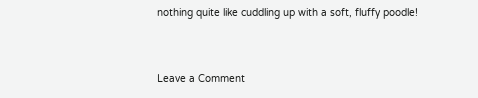nothing quite like cuddling up with a soft, fluffy poodle!


Leave a Comment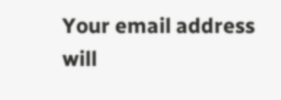Your email address will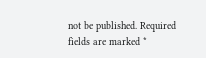not be published. Required fields are marked *